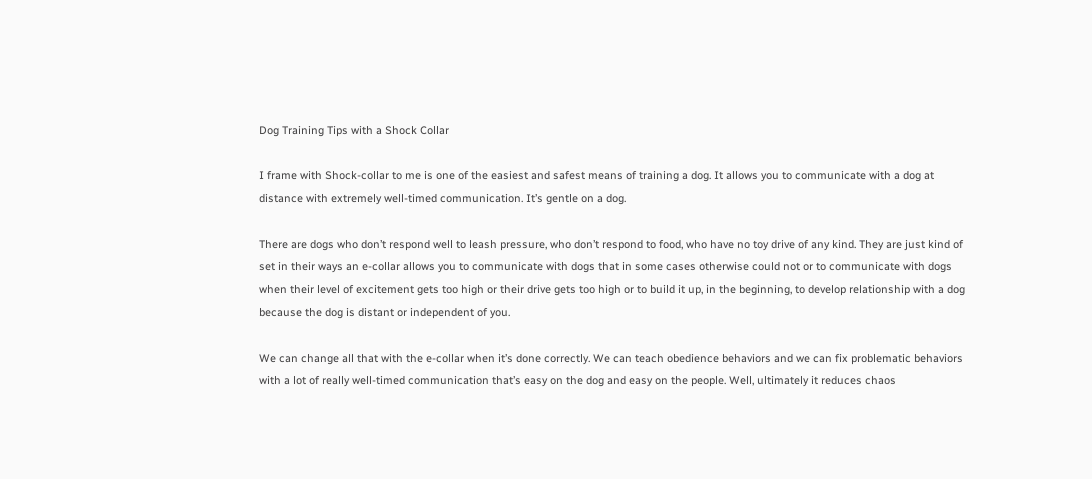Dog Training Tips with a Shock Collar

I frame with Shock-collar to me is one of the easiest and safest means of training a dog. It allows you to communicate with a dog at distance with extremely well-timed communication. It’s gentle on a dog.

There are dogs who don’t respond well to leash pressure, who don’t respond to food, who have no toy drive of any kind. They are just kind of set in their ways an e-collar allows you to communicate with dogs that in some cases otherwise could not or to communicate with dogs when their level of excitement gets too high or their drive gets too high or to build it up, in the beginning, to develop relationship with a dog because the dog is distant or independent of you.

We can change all that with the e-collar when it’s done correctly. We can teach obedience behaviors and we can fix problematic behaviors with a lot of really well-timed communication that’s easy on the dog and easy on the people. Well, ultimately it reduces chaos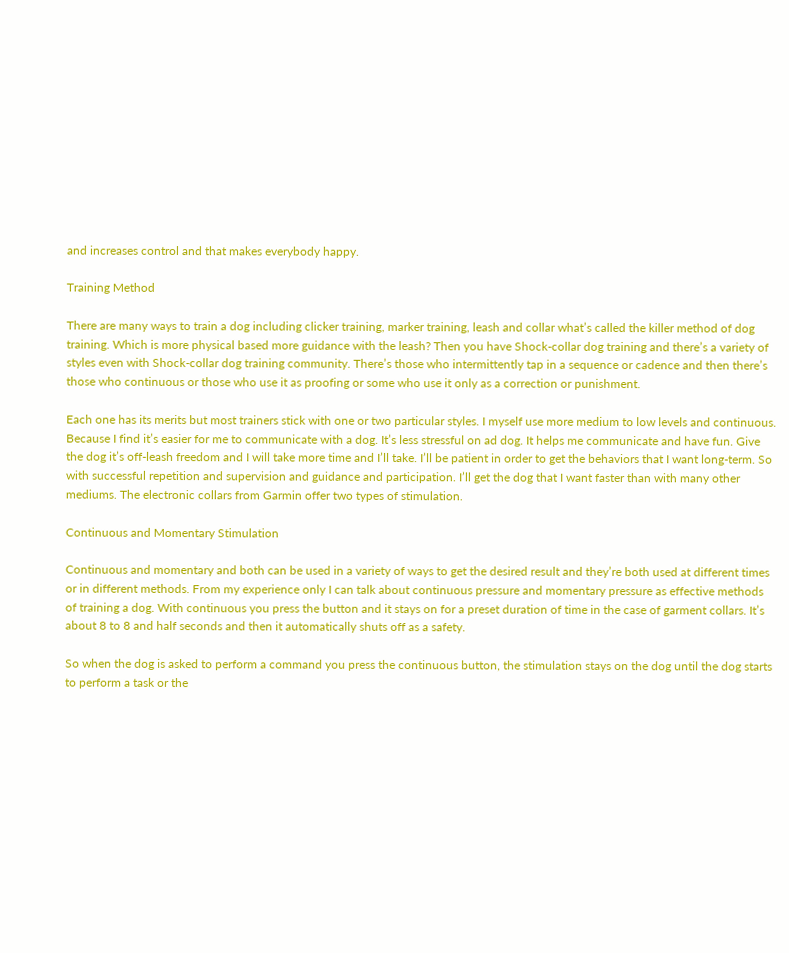and increases control and that makes everybody happy.

Training Method

There are many ways to train a dog including clicker training, marker training, leash and collar what’s called the killer method of dog training. Which is more physical based more guidance with the leash? Then you have Shock-collar dog training and there’s a variety of styles even with Shock-collar dog training community. There’s those who intermittently tap in a sequence or cadence and then there’s those who continuous or those who use it as proofing or some who use it only as a correction or punishment.

Each one has its merits but most trainers stick with one or two particular styles. I myself use more medium to low levels and continuous. Because I find it’s easier for me to communicate with a dog. It’s less stressful on ad dog. It helps me communicate and have fun. Give the dog it’s off-leash freedom and I will take more time and I’ll take. I’ll be patient in order to get the behaviors that I want long-term. So with successful repetition and supervision and guidance and participation. I’ll get the dog that I want faster than with many other mediums. The electronic collars from Garmin offer two types of stimulation.

Continuous and Momentary Stimulation

Continuous and momentary and both can be used in a variety of ways to get the desired result and they’re both used at different times or in different methods. From my experience only I can talk about continuous pressure and momentary pressure as effective methods of training a dog. With continuous you press the button and it stays on for a preset duration of time in the case of garment collars. It’s about 8 to 8 and half seconds and then it automatically shuts off as a safety.

So when the dog is asked to perform a command you press the continuous button, the stimulation stays on the dog until the dog starts to perform a task or the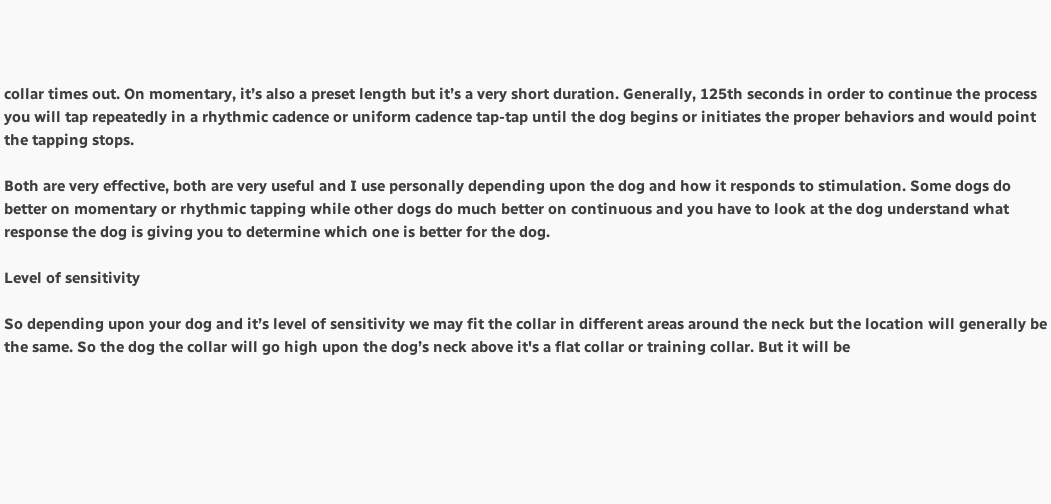collar times out. On momentary, it’s also a preset length but it’s a very short duration. Generally, 125th seconds in order to continue the process you will tap repeatedly in a rhythmic cadence or uniform cadence tap-tap until the dog begins or initiates the proper behaviors and would point the tapping stops.

Both are very effective, both are very useful and I use personally depending upon the dog and how it responds to stimulation. Some dogs do better on momentary or rhythmic tapping while other dogs do much better on continuous and you have to look at the dog understand what response the dog is giving you to determine which one is better for the dog.

Level of sensitivity

So depending upon your dog and it’s level of sensitivity we may fit the collar in different areas around the neck but the location will generally be the same. So the dog the collar will go high upon the dog’s neck above it's a flat collar or training collar. But it will be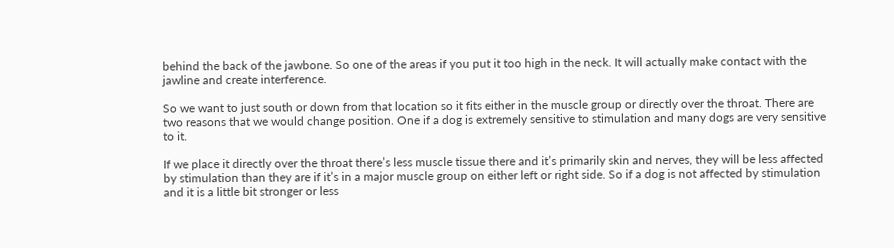behind the back of the jawbone. So one of the areas if you put it too high in the neck. It will actually make contact with the jawline and create interference.

So we want to just south or down from that location so it fits either in the muscle group or directly over the throat. There are two reasons that we would change position. One if a dog is extremely sensitive to stimulation and many dogs are very sensitive to it.

If we place it directly over the throat there’s less muscle tissue there and it’s primarily skin and nerves, they will be less affected by stimulation than they are if it’s in a major muscle group on either left or right side. So if a dog is not affected by stimulation and it is a little bit stronger or less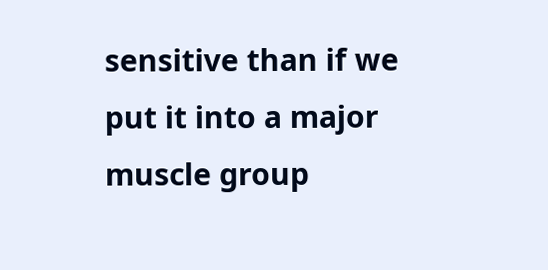sensitive than if we put it into a major muscle group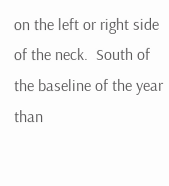on the left or right side of the neck.  South of the baseline of the year than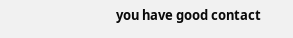you have good contact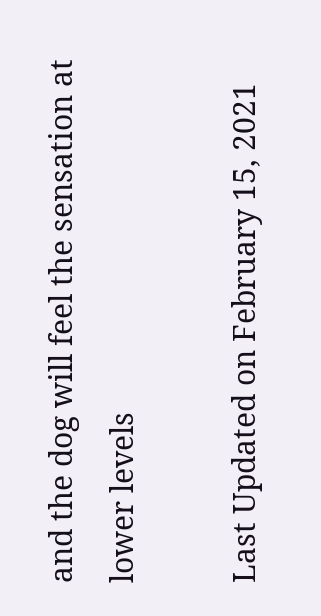and the dog will feel the sensation at lower levels

Last Updated on February 15, 2021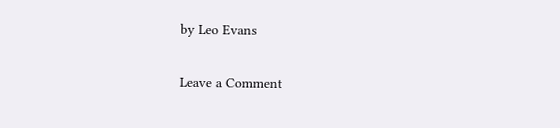by Leo Evans

Leave a Comment